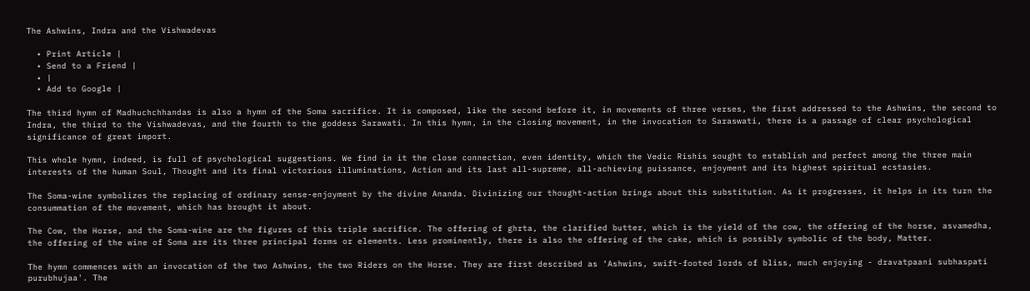The Ashwins, Indra and the Vishwadevas

  • Print Article |
  • Send to a Friend |
  • |
  • Add to Google |

The third hymn of Madhuchchhandas is also a hymn of the Soma sacrifice. It is composed, like the second before it, in movements of three verses, the first addressed to the Ashwins, the second to Indra, the third to the Vishwadevas, and the fourth to the goddess Sarawati. In this hymn, in the closing movement, in the invocation to Saraswati, there is a passage of clear psychological significance of great import.

This whole hymn, indeed, is full of psychological suggestions. We find in it the close connection, even identity, which the Vedic Rishis sought to establish and perfect among the three main interests of the human Soul, Thought and its final victorious illuminations, Action and its last all-supreme, all-achieving puissance, enjoyment and its highest spiritual ecstasies.

The Soma-wine symbolizes the replacing of ordinary sense-enjoyment by the divine Ananda. Divinizing our thought-action brings about this substitution. As it progresses, it helps in its turn the consummation of the movement, which has brought it about.

The Cow, the Horse, and the Soma-wine are the figures of this triple sacrifice. The offering of ghrta, the clarified butter, which is the yield of the cow, the offering of the horse, asvamedha, the offering of the wine of Soma are its three principal forms or elements. Less prominently, there is also the offering of the cake, which is possibly symbolic of the body, Matter.

The hymn commences with an invocation of the two Ashwins, the two Riders on the Horse. They are first described as ‘Ashwins, swift-footed lords of bliss, much enjoying - dravatpaani subhaspati purubhujaa'. The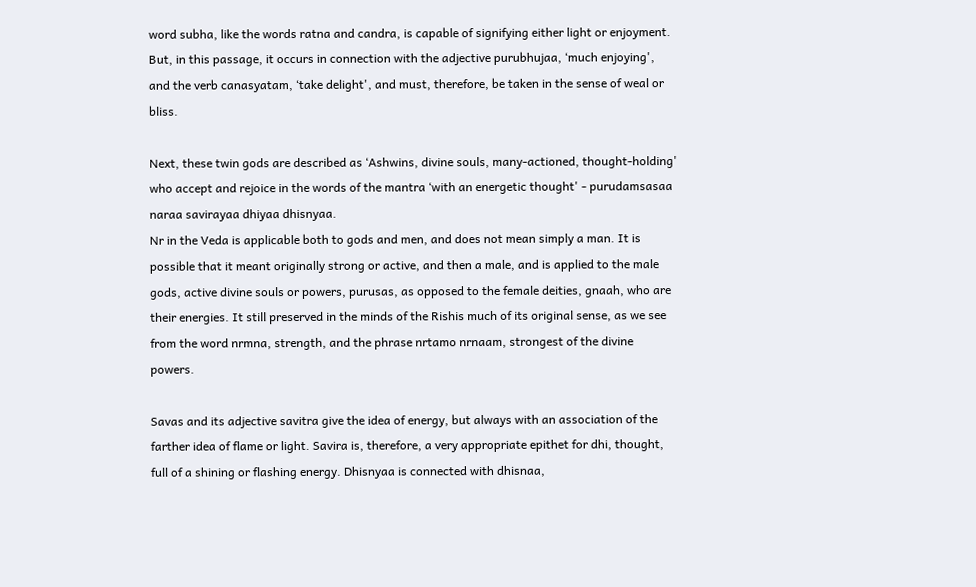word subha, like the words ratna and candra, is capable of signifying either light or enjoyment. But, in this passage, it occurs in connection with the adjective purubhujaa, ‘much enjoying', and the verb canasyatam, ‘take delight', and must, therefore, be taken in the sense of weal or bliss.

Next, these twin gods are described as ‘Ashwins, divine souls, many-actioned, thought-holding' who accept and rejoice in the words of the mantra ‘with an energetic thought' - purudamsasaa naraa savirayaa dhiyaa dhisnyaa.
Nr in the Veda is applicable both to gods and men, and does not mean simply a man. It is possible that it meant originally strong or active, and then a male, and is applied to the male gods, active divine souls or powers, purusas, as opposed to the female deities, gnaah, who are their energies. It still preserved in the minds of the Rishis much of its original sense, as we see from the word nrmna, strength, and the phrase nrtamo nrnaam, strongest of the divine powers.

Savas and its adjective savitra give the idea of energy, but always with an association of the farther idea of flame or light. Savira is, therefore, a very appropriate epithet for dhi, thought, full of a shining or flashing energy. Dhisnyaa is connected with dhisnaa,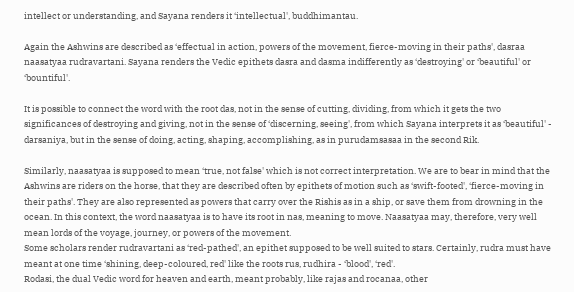intellect or understanding, and Sayana renders it ‘intellectual', buddhimantau.

Again the Ashwins are described as ‘effectual in action, powers of the movement, fierce-moving in their paths', dasraa naasatyaa rudravartani. Sayana renders the Vedic epithets dasra and dasma indifferently as ‘destroying' or ‘beautiful' or ‘bountiful'.

It is possible to connect the word with the root das, not in the sense of cutting, dividing, from which it gets the two significances of destroying and giving, not in the sense of ‘discerning, seeing', from which Sayana interprets it as ‘beautiful' - darsaniya, but in the sense of doing, acting, shaping, accomplishing, as in purudamsasaa in the second Rik.

Similarly, naasatyaa is supposed to mean ‘true, not false' which is not correct interpretation. We are to bear in mind that the Ashwins are riders on the horse, that they are described often by epithets of motion such as ‘swift-footed', ‘fierce-moving in their paths'. They are also represented as powers that carry over the Rishis as in a ship, or save them from drowning in the ocean. In this context, the word naasatyaa is to have its root in nas, meaning to move. Naasatyaa may, therefore, very well mean lords of the voyage, journey, or powers of the movement.
Some scholars render rudravartani as ‘red-pathed', an epithet supposed to be well suited to stars. Certainly, rudra must have meant at one time ‘shining, deep-coloured, red' like the roots rus, rudhira - ‘blood', ‘red'.
Rodasi, the dual Vedic word for heaven and earth, meant probably, like rajas and rocanaa, other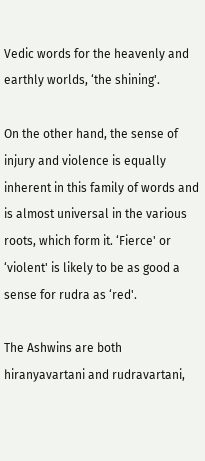Vedic words for the heavenly and earthly worlds, ‘the shining'.

On the other hand, the sense of injury and violence is equally inherent in this family of words and is almost universal in the various roots, which form it. ‘Fierce' or ‘violent' is likely to be as good a sense for rudra as ‘red'.

The Ashwins are both hiranyavartani and rudravartani,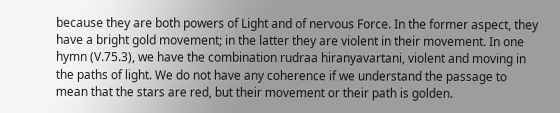because they are both powers of Light and of nervous Force. In the former aspect, they have a bright gold movement; in the latter they are violent in their movement. In one hymn (V.75.3), we have the combination rudraa hiranyavartani, violent and moving in the paths of light. We do not have any coherence if we understand the passage to mean that the stars are red, but their movement or their path is golden.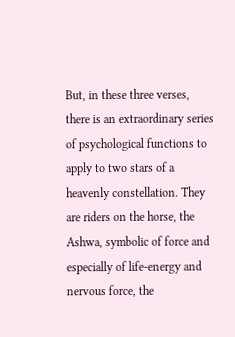But, in these three verses, there is an extraordinary series of psychological functions to apply to two stars of a heavenly constellation. They are riders on the horse, the Ashwa, symbolic of force and especially of life-energy and nervous force, the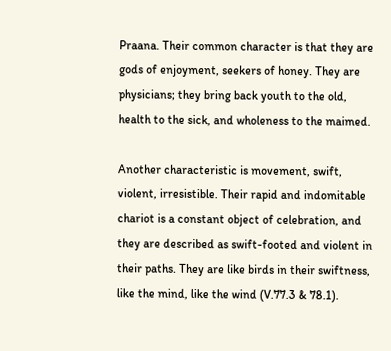Praana. Their common character is that they are gods of enjoyment, seekers of honey. They are physicians; they bring back youth to the old, health to the sick, and wholeness to the maimed.

Another characteristic is movement, swift, violent, irresistible. Their rapid and indomitable chariot is a constant object of celebration, and they are described as swift-footed and violent in their paths. They are like birds in their swiftness, like the mind, like the wind (V.77.3 & 78.1).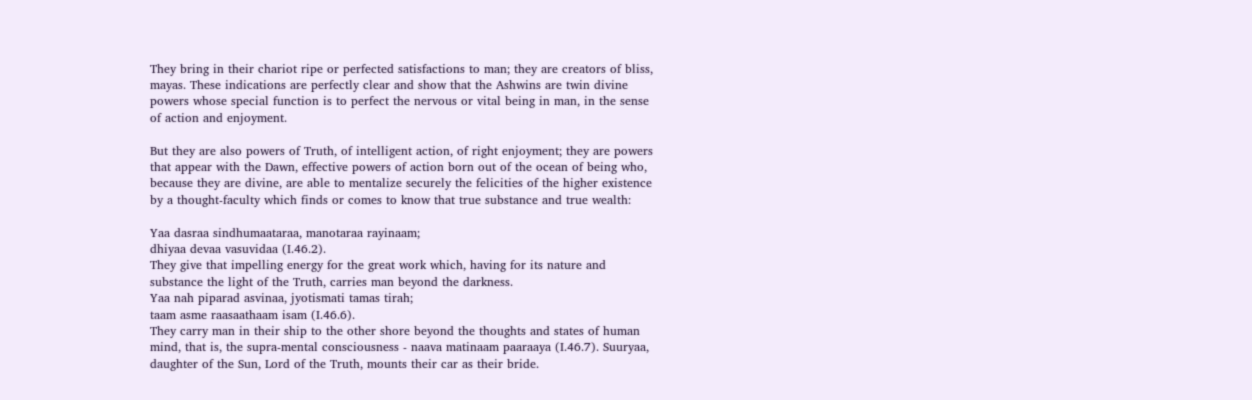They bring in their chariot ripe or perfected satisfactions to man; they are creators of bliss, mayas. These indications are perfectly clear and show that the Ashwins are twin divine powers whose special function is to perfect the nervous or vital being in man, in the sense of action and enjoyment.

But they are also powers of Truth, of intelligent action, of right enjoyment; they are powers that appear with the Dawn, effective powers of action born out of the ocean of being who, because they are divine, are able to mentalize securely the felicities of the higher existence by a thought-faculty which finds or comes to know that true substance and true wealth:

Yaa dasraa sindhumaataraa, manotaraa rayinaam;
dhiyaa devaa vasuvidaa (I.46.2).
They give that impelling energy for the great work which, having for its nature and substance the light of the Truth, carries man beyond the darkness.
Yaa nah piparad asvinaa, jyotismati tamas tirah;
taam asme raasaathaam isam (I.46.6).
They carry man in their ship to the other shore beyond the thoughts and states of human mind, that is, the supra-mental consciousness - naava matinaam paaraaya (I.46.7). Suuryaa, daughter of the Sun, Lord of the Truth, mounts their car as their bride.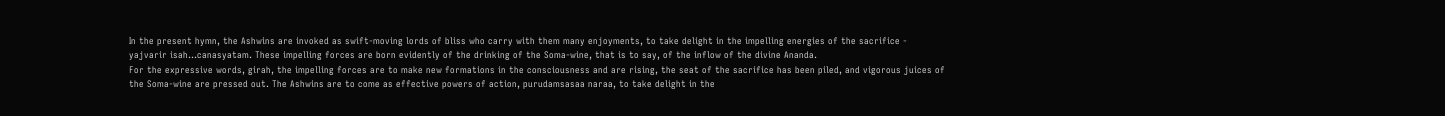In the present hymn, the Ashwins are invoked as swift-moving lords of bliss who carry with them many enjoyments, to take delight in the impelling energies of the sacrifice - yajvarir isah...canasyatam. These impelling forces are born evidently of the drinking of the Soma-wine, that is to say, of the inflow of the divine Ananda.
For the expressive words, girah, the impelling forces are to make new formations in the consciousness and are rising, the seat of the sacrifice has been piled, and vigorous juices of the Soma-wine are pressed out. The Ashwins are to come as effective powers of action, purudamsasaa naraa, to take delight in the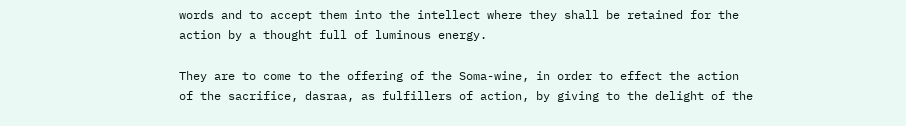words and to accept them into the intellect where they shall be retained for the action by a thought full of luminous energy.

They are to come to the offering of the Soma-wine, in order to effect the action of the sacrifice, dasraa, as fulfillers of action, by giving to the delight of the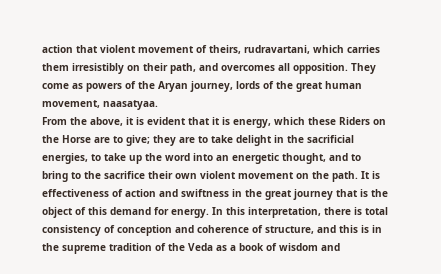action that violent movement of theirs, rudravartani, which carries them irresistibly on their path, and overcomes all opposition. They come as powers of the Aryan journey, lords of the great human movement, naasatyaa.
From the above, it is evident that it is energy, which these Riders on the Horse are to give; they are to take delight in the sacrificial energies, to take up the word into an energetic thought, and to bring to the sacrifice their own violent movement on the path. It is effectiveness of action and swiftness in the great journey that is the object of this demand for energy. In this interpretation, there is total consistency of conception and coherence of structure, and this is in the supreme tradition of the Veda as a book of wisdom and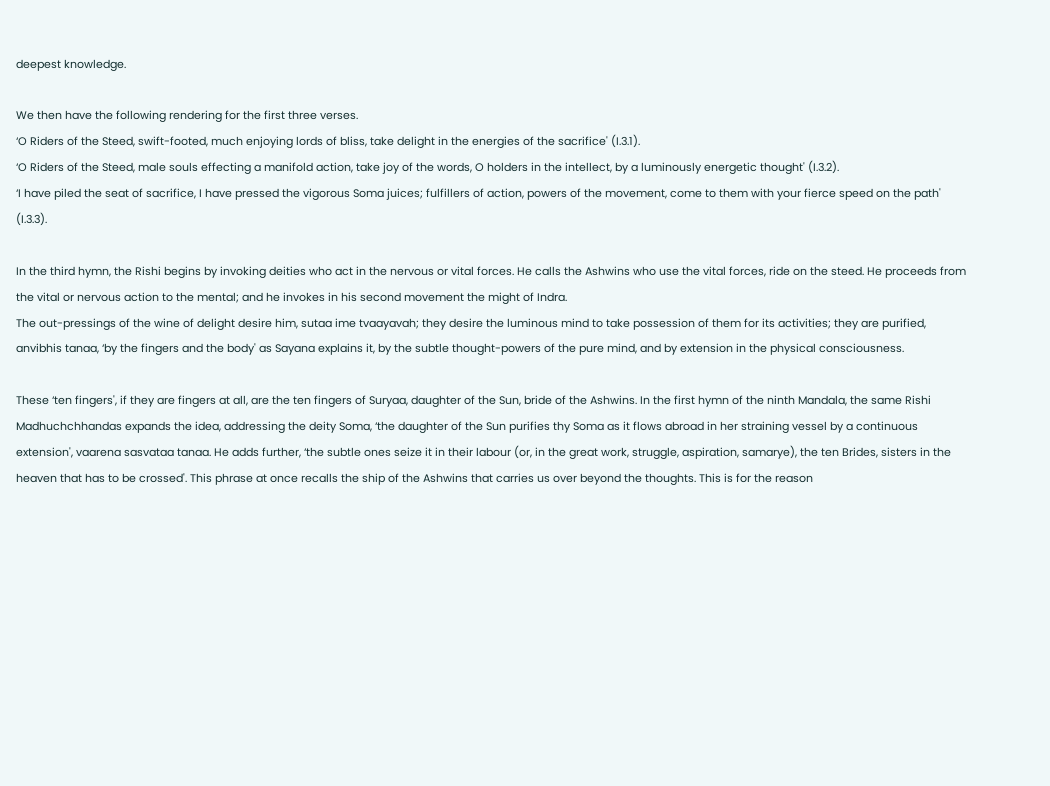deepest knowledge.

We then have the following rendering for the first three verses.
‘O Riders of the Steed, swift-footed, much enjoying lords of bliss, take delight in the energies of the sacrifice' (I.3.1).
‘O Riders of the Steed, male souls effecting a manifold action, take joy of the words, O holders in the intellect, by a luminously energetic thought' (I.3.2).
‘I have piled the seat of sacrifice, I have pressed the vigorous Soma juices; fulfillers of action, powers of the movement, come to them with your fierce speed on the path' (I.3.3).

In the third hymn, the Rishi begins by invoking deities who act in the nervous or vital forces. He calls the Ashwins who use the vital forces, ride on the steed. He proceeds from the vital or nervous action to the mental; and he invokes in his second movement the might of Indra.
The out-pressings of the wine of delight desire him, sutaa ime tvaayavah; they desire the luminous mind to take possession of them for its activities; they are purified, anvibhis tanaa, ‘by the fingers and the body' as Sayana explains it, by the subtle thought-powers of the pure mind, and by extension in the physical consciousness.

These ‘ten fingers', if they are fingers at all, are the ten fingers of Suryaa, daughter of the Sun, bride of the Ashwins. In the first hymn of the ninth Mandala, the same Rishi Madhuchchhandas expands the idea, addressing the deity Soma, ‘the daughter of the Sun purifies thy Soma as it flows abroad in her straining vessel by a continuous extension', vaarena sasvataa tanaa. He adds further, ‘the subtle ones seize it in their labour (or, in the great work, struggle, aspiration, samarye), the ten Brides, sisters in the heaven that has to be crossed'. This phrase at once recalls the ship of the Ashwins that carries us over beyond the thoughts. This is for the reason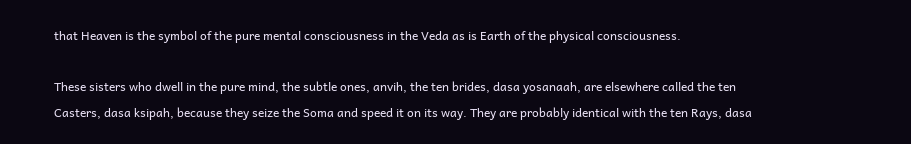that Heaven is the symbol of the pure mental consciousness in the Veda as is Earth of the physical consciousness.

These sisters who dwell in the pure mind, the subtle ones, anvih, the ten brides, dasa yosanaah, are elsewhere called the ten Casters, dasa ksipah, because they seize the Soma and speed it on its way. They are probably identical with the ten Rays, dasa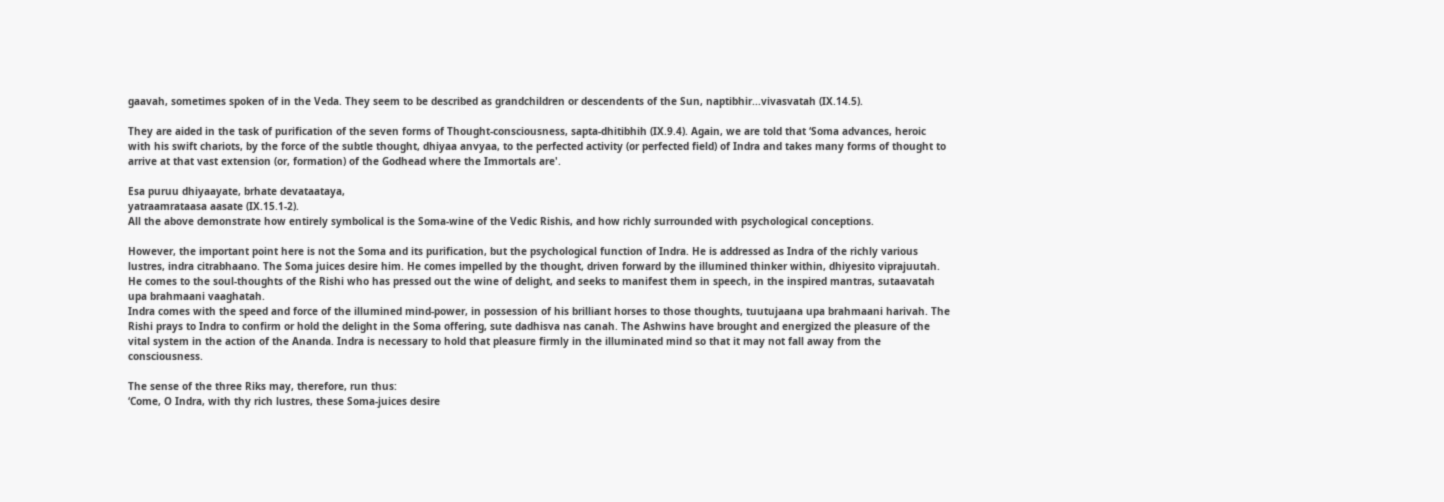gaavah, sometimes spoken of in the Veda. They seem to be described as grandchildren or descendents of the Sun, naptibhir...vivasvatah (IX.14.5).

They are aided in the task of purification of the seven forms of Thought-consciousness, sapta-dhitibhih (IX.9.4). Again, we are told that ‘Soma advances, heroic with his swift chariots, by the force of the subtle thought, dhiyaa anvyaa, to the perfected activity (or perfected field) of Indra and takes many forms of thought to arrive at that vast extension (or, formation) of the Godhead where the Immortals are'.

Esa puruu dhiyaayate, brhate devataataya,
yatraamrataasa aasate (IX.15.1-2).
All the above demonstrate how entirely symbolical is the Soma-wine of the Vedic Rishis, and how richly surrounded with psychological conceptions.

However, the important point here is not the Soma and its purification, but the psychological function of Indra. He is addressed as Indra of the richly various lustres, indra citrabhaano. The Soma juices desire him. He comes impelled by the thought, driven forward by the illumined thinker within, dhiyesito viprajuutah. He comes to the soul-thoughts of the Rishi who has pressed out the wine of delight, and seeks to manifest them in speech, in the inspired mantras, sutaavatah upa brahmaani vaaghatah.
Indra comes with the speed and force of the illumined mind-power, in possession of his brilliant horses to those thoughts, tuutujaana upa brahmaani harivah. The Rishi prays to Indra to confirm or hold the delight in the Soma offering, sute dadhisva nas canah. The Ashwins have brought and energized the pleasure of the vital system in the action of the Ananda. Indra is necessary to hold that pleasure firmly in the illuminated mind so that it may not fall away from the consciousness.

The sense of the three Riks may, therefore, run thus:
‘Come, O Indra, with thy rich lustres, these Soma-juices desire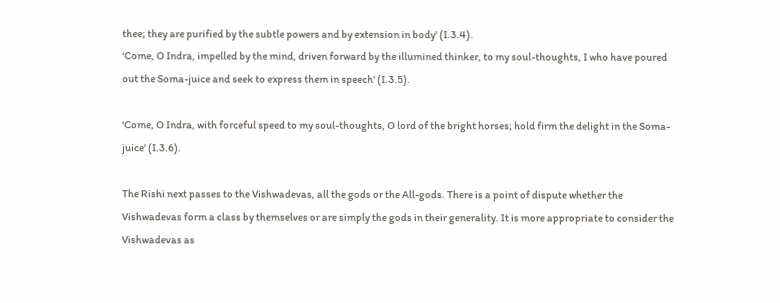thee; they are purified by the subtle powers and by extension in body' (I.3.4).
‘Come, O Indra, impelled by the mind, driven forward by the illumined thinker, to my soul-thoughts, I who have poured out the Soma-juice and seek to express them in speech' (I.3.5).

‘Come, O Indra, with forceful speed to my soul-thoughts, O lord of the bright horses; hold firm the delight in the Soma-juice' (I.3.6).

The Rishi next passes to the Vishwadevas, all the gods or the All-gods. There is a point of dispute whether the Vishwadevas form a class by themselves or are simply the gods in their generality. It is more appropriate to consider the Vishwadevas as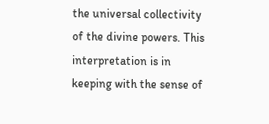the universal collectivity of the divine powers. This interpretation is in keeping with the sense of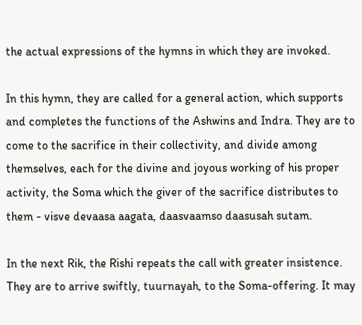the actual expressions of the hymns in which they are invoked.

In this hymn, they are called for a general action, which supports and completes the functions of the Ashwins and Indra. They are to come to the sacrifice in their collectivity, and divide among themselves, each for the divine and joyous working of his proper activity, the Soma which the giver of the sacrifice distributes to them - visve devaasa aagata, daasvaamso daasusah sutam.

In the next Rik, the Rishi repeats the call with greater insistence. They are to arrive swiftly, tuurnayah, to the Soma-offering. It may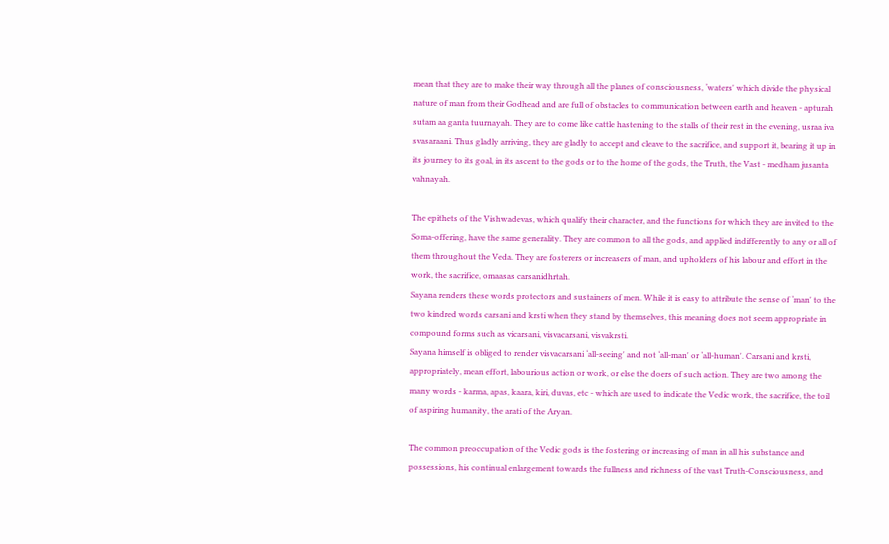mean that they are to make their way through all the planes of consciousness, ‘waters' which divide the physical nature of man from their Godhead and are full of obstacles to communication between earth and heaven - apturah sutam aa ganta tuurnayah. They are to come like cattle hastening to the stalls of their rest in the evening, usraa iva svasaraani. Thus gladly arriving, they are gladly to accept and cleave to the sacrifice, and support it, bearing it up in its journey to its goal, in its ascent to the gods or to the home of the gods, the Truth, the Vast - medham jusanta vahnayah.

The epithets of the Vishwadevas, which qualify their character, and the functions for which they are invited to the Soma-offering, have the same generality. They are common to all the gods, and applied indifferently to any or all of them throughout the Veda. They are fosterers or increasers of man, and upholders of his labour and effort in the work, the sacrifice, omaasas carsanidhrtah.
Sayana renders these words protectors and sustainers of men. While it is easy to attribute the sense of ‘man' to the two kindred words carsani and krsti when they stand by themselves, this meaning does not seem appropriate in compound forms such as vicarsani, visvacarsani, visvakrsti.
Sayana himself is obliged to render visvacarsani ‘all-seeing' and not ‘all-man' or ‘all-human'. Carsani and krsti, appropriately, mean effort, labourious action or work, or else the doers of such action. They are two among the many words - karma, apas, kaara, kiri, duvas, etc - which are used to indicate the Vedic work, the sacrifice, the toil of aspiring humanity, the arati of the Aryan.

The common preoccupation of the Vedic gods is the fostering or increasing of man in all his substance and possessions, his continual enlargement towards the fullness and richness of the vast Truth-Consciousness, and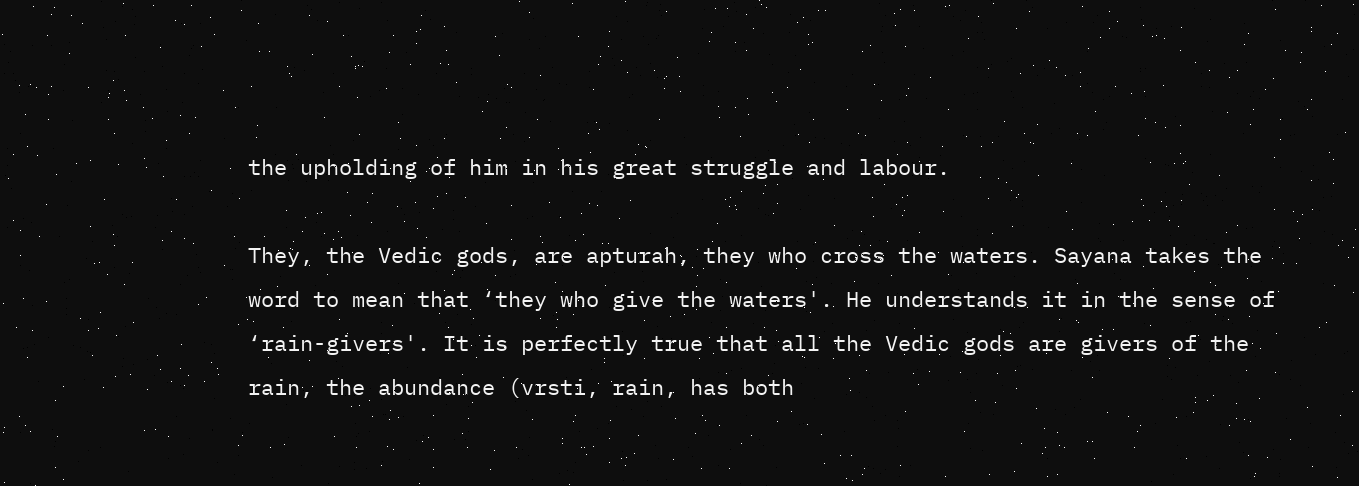the upholding of him in his great struggle and labour.

They, the Vedic gods, are apturah, they who cross the waters. Sayana takes the word to mean that ‘they who give the waters'. He understands it in the sense of ‘rain-givers'. It is perfectly true that all the Vedic gods are givers of the rain, the abundance (vrsti, rain, has both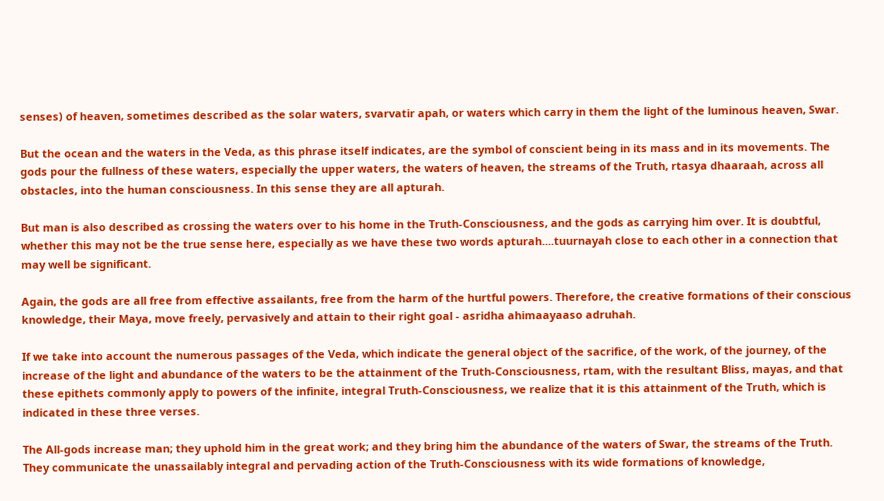senses) of heaven, sometimes described as the solar waters, svarvatir apah, or waters which carry in them the light of the luminous heaven, Swar.

But the ocean and the waters in the Veda, as this phrase itself indicates, are the symbol of conscient being in its mass and in its movements. The gods pour the fullness of these waters, especially the upper waters, the waters of heaven, the streams of the Truth, rtasya dhaaraah, across all obstacles, into the human consciousness. In this sense they are all apturah.

But man is also described as crossing the waters over to his home in the Truth-Consciousness, and the gods as carrying him over. It is doubtful, whether this may not be the true sense here, especially as we have these two words apturah....tuurnayah close to each other in a connection that may well be significant.

Again, the gods are all free from effective assailants, free from the harm of the hurtful powers. Therefore, the creative formations of their conscious knowledge, their Maya, move freely, pervasively and attain to their right goal - asridha ahimaayaaso adruhah.

If we take into account the numerous passages of the Veda, which indicate the general object of the sacrifice, of the work, of the journey, of the increase of the light and abundance of the waters to be the attainment of the Truth-Consciousness, rtam, with the resultant Bliss, mayas, and that these epithets commonly apply to powers of the infinite, integral Truth-Consciousness, we realize that it is this attainment of the Truth, which is indicated in these three verses.

The All-gods increase man; they uphold him in the great work; and they bring him the abundance of the waters of Swar, the streams of the Truth. They communicate the unassailably integral and pervading action of the Truth-Consciousness with its wide formations of knowledge,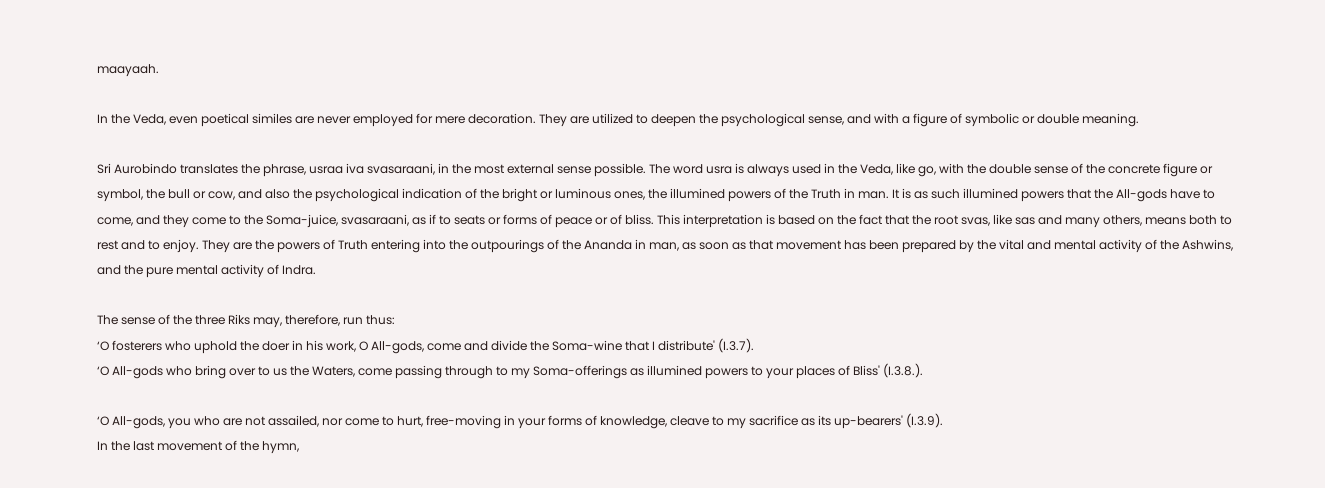maayaah.

In the Veda, even poetical similes are never employed for mere decoration. They are utilized to deepen the psychological sense, and with a figure of symbolic or double meaning.

Sri Aurobindo translates the phrase, usraa iva svasaraani, in the most external sense possible. The word usra is always used in the Veda, like go, with the double sense of the concrete figure or symbol, the bull or cow, and also the psychological indication of the bright or luminous ones, the illumined powers of the Truth in man. It is as such illumined powers that the All-gods have to come, and they come to the Soma-juice, svasaraani, as if to seats or forms of peace or of bliss. This interpretation is based on the fact that the root svas, like sas and many others, means both to rest and to enjoy. They are the powers of Truth entering into the outpourings of the Ananda in man, as soon as that movement has been prepared by the vital and mental activity of the Ashwins, and the pure mental activity of Indra.

The sense of the three Riks may, therefore, run thus:
‘O fosterers who uphold the doer in his work, O All-gods, come and divide the Soma-wine that I distribute' (I.3.7).
‘O All-gods who bring over to us the Waters, come passing through to my Soma-offerings as illumined powers to your places of Bliss' (I.3.8.).

‘O All-gods, you who are not assailed, nor come to hurt, free-moving in your forms of knowledge, cleave to my sacrifice as its up-bearers' (I.3.9).
In the last movement of the hymn,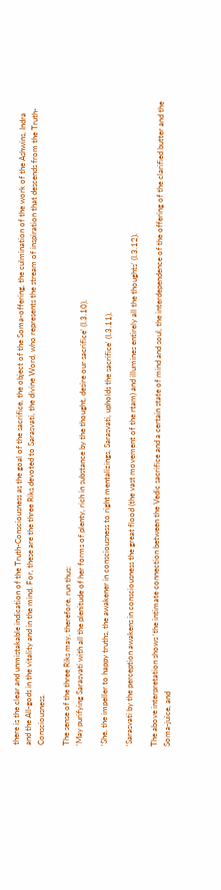there is the clear and unmistakable indication of the Truth-Consciousness as the goal of the sacrifice, the object of the Soma-offering, the culmination of the work of the Ashwins, Indra and the All-gods in the vitality and in the mind. For, these are the three Riks devoted to Sarasvati, the divine Word, who represents the stream of inspiration that descends from the Truth-Consciousness.

The sense of the three Riks may, therefore, run thus:
‘May purifying Sarasvati with all the plenitude of her forms of plenty, rich in substance by the thought, desire our sacrifice' (I.3.10).

‘She, the impeller to happy truths, the awakener in consciousness to right mentalizings, Sarasvati, upholds the sacrifice' (I.3.11).

‘Sarasvati by the perception awakens in consciousness the great flood (the vast movement of the rtam) and illumines entirely all the thoughts' (I.3.12).

The above interpretation shows ‘the intimate connection between the Vedic sacrifice and a certain state of mind and soul, the interdependence of the offering of the clarified butter and the Soma-juice, and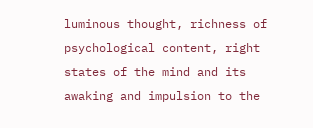luminous thought, richness of psychological content, right states of the mind and its awaking and impulsion to the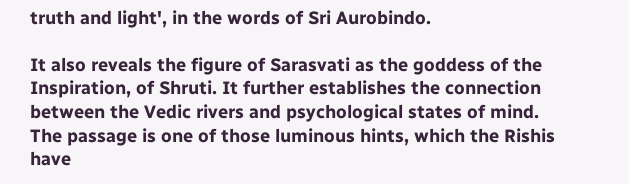truth and light', in the words of Sri Aurobindo.

It also reveals the figure of Sarasvati as the goddess of the Inspiration, of Shruti. It further establishes the connection between the Vedic rivers and psychological states of mind. The passage is one of those luminous hints, which the Rishis have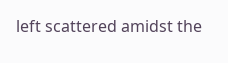left scattered amidst the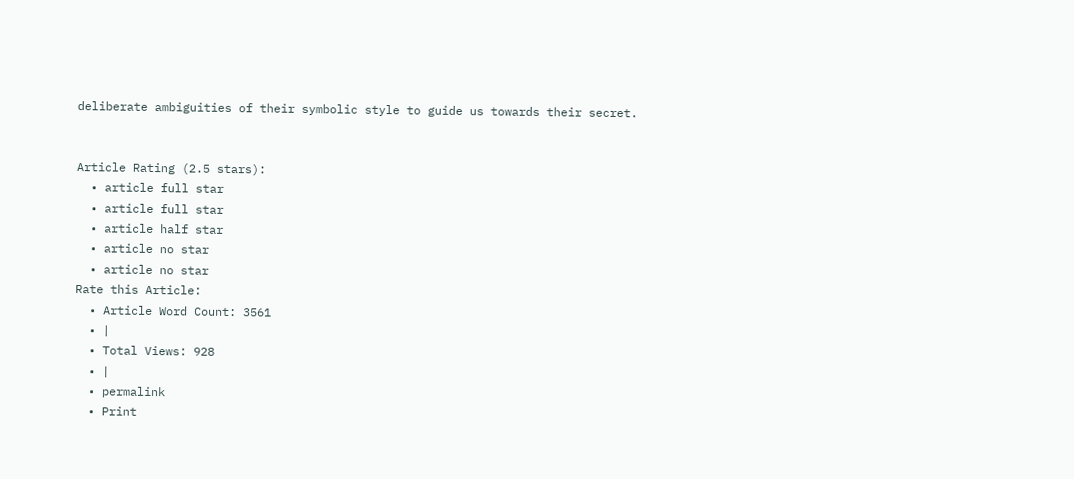deliberate ambiguities of their symbolic style to guide us towards their secret.


Article Rating (2.5 stars):
  • article full star
  • article full star
  • article half star
  • article no star
  • article no star
Rate this Article:
  • Article Word Count: 3561
  • |
  • Total Views: 928
  • |
  • permalink
  • Print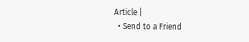Article |
  • Send to a Friend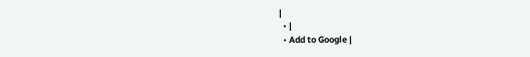|
  • |
  • Add to Google |